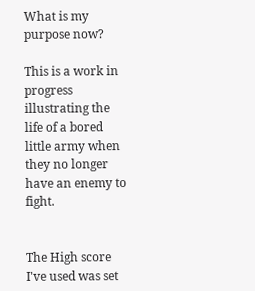What is my purpose now?

This is a work in progress illustrating the life of a bored little army when they no longer have an enemy to fight.


The High score I've used was set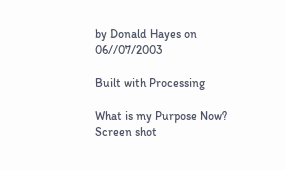by Donald Hayes on 06//07/2003

Built with Processing

What is my Purpose Now? Screen shot